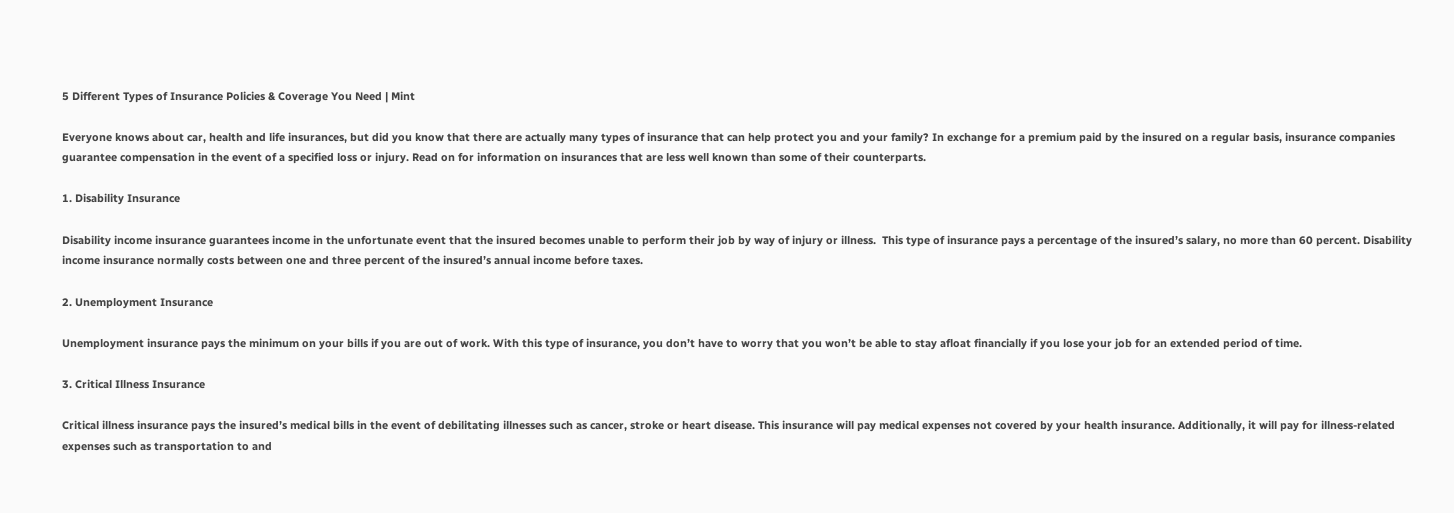5 Different Types of Insurance Policies & Coverage You Need | Mint

Everyone knows about car, health and life insurances, but did you know that there are actually many types of insurance that can help protect you and your family? In exchange for a premium paid by the insured on a regular basis, insurance companies guarantee compensation in the event of a specified loss or injury. Read on for information on insurances that are less well known than some of their counterparts.

1. Disability Insurance

Disability income insurance guarantees income in the unfortunate event that the insured becomes unable to perform their job by way of injury or illness.  This type of insurance pays a percentage of the insured’s salary, no more than 60 percent. Disability income insurance normally costs between one and three percent of the insured’s annual income before taxes.

2. Unemployment Insurance

Unemployment insurance pays the minimum on your bills if you are out of work. With this type of insurance, you don’t have to worry that you won’t be able to stay afloat financially if you lose your job for an extended period of time.

3. Critical Illness Insurance

Critical illness insurance pays the insured’s medical bills in the event of debilitating illnesses such as cancer, stroke or heart disease. This insurance will pay medical expenses not covered by your health insurance. Additionally, it will pay for illness-related expenses such as transportation to and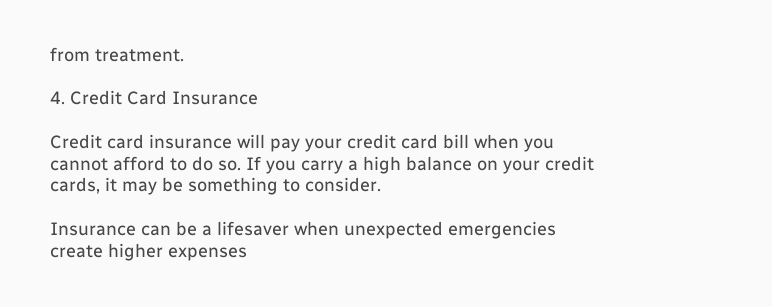from treatment.

4. Credit Card Insurance

Credit card insurance will pay your credit card bill when you cannot afford to do so. If you carry a high balance on your credit cards, it may be something to consider.

Insurance can be a lifesaver when unexpected emergencies create higher expenses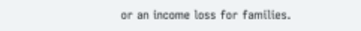or an income loss for families.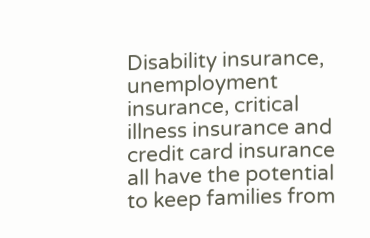Disability insurance, unemployment insurance, critical illness insurance and credit card insurance all have the potential to keep families from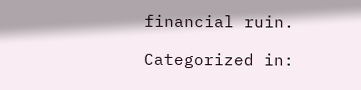financial ruin.

Categorized in: